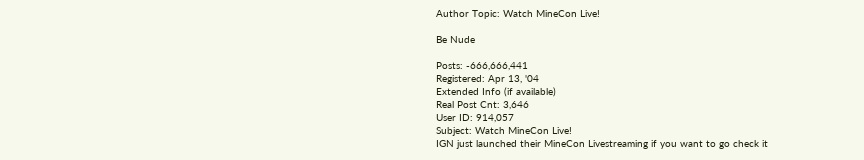Author Topic: Watch MineCon Live!

Be Nude

Posts: -666,666,441
Registered: Apr 13, '04
Extended Info (if available)
Real Post Cnt: 3,646
User ID: 914,057
Subject: Watch MineCon Live!
IGN just launched their MineCon Livestreaming if you want to go check it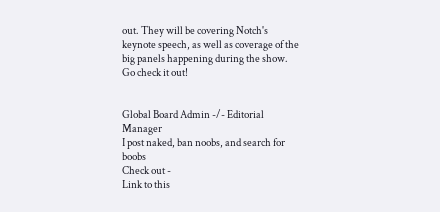out. They will be covering Notch's keynote speech, as well as coverage of the big panels happening during the show. Go check it out!


Global Board Admin -/- Editorial Manager
I post naked, ban noobs, and search for boobs
Check out -
Link to this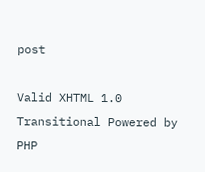post

Valid XHTML 1.0 Transitional Powered by PHP